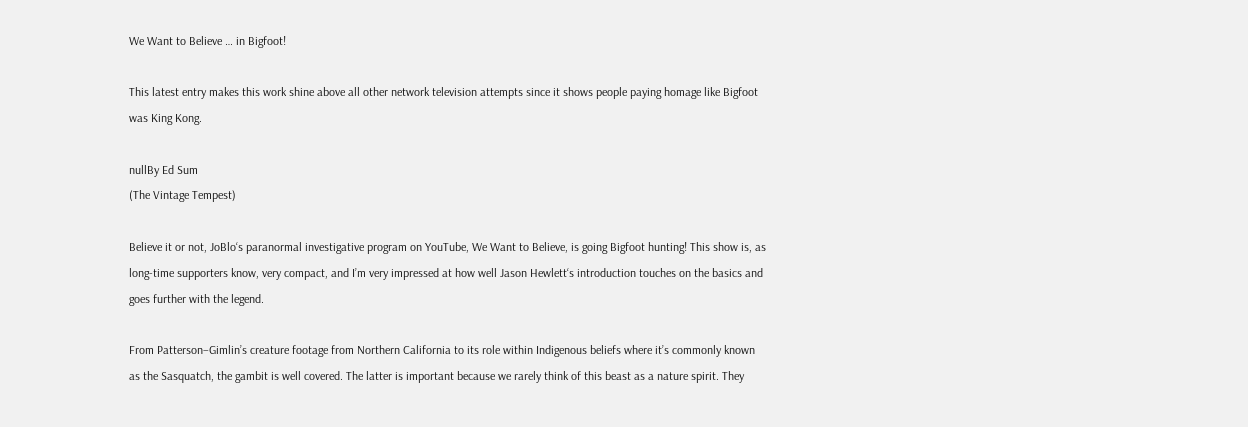We Want to Believe … in Bigfoot!

This latest entry makes this work shine above all other network television attempts since it shows people paying homage like Bigfoot was King Kong.

nullBy Ed Sum
(The Vintage Tempest)

Believe it or not, JoBlo‘s paranormal investigative program on YouTube, We Want to Believe, is going Bigfoot hunting! This show is, as long-time supporters know, very compact, and I’m very impressed at how well Jason Hewlett‘s introduction touches on the basics and goes further with the legend.

From Patterson–Gimlin’s creature footage from Northern California to its role within Indigenous beliefs where it’s commonly known as the Sasquatch, the gambit is well covered. The latter is important because we rarely think of this beast as a nature spirit. They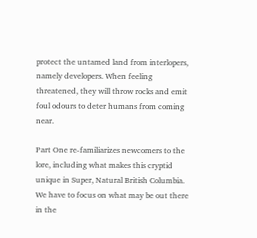protect the untamed land from interlopers, namely developers. When feeling threatened, they will throw rocks and emit foul odours to deter humans from coming near.

Part One re-familiarizes newcomers to the lore, including what makes this cryptid unique in Super, Natural British Columbia. We have to focus on what may be out there in the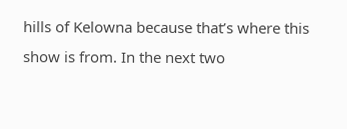hills of Kelowna because that’s where this show is from. In the next two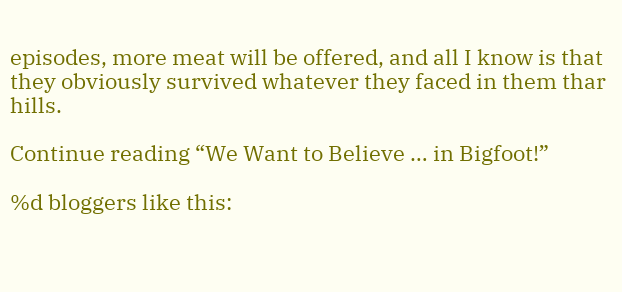episodes, more meat will be offered, and all I know is that they obviously survived whatever they faced in them thar hills.

Continue reading “We Want to Believe … in Bigfoot!”

%d bloggers like this: